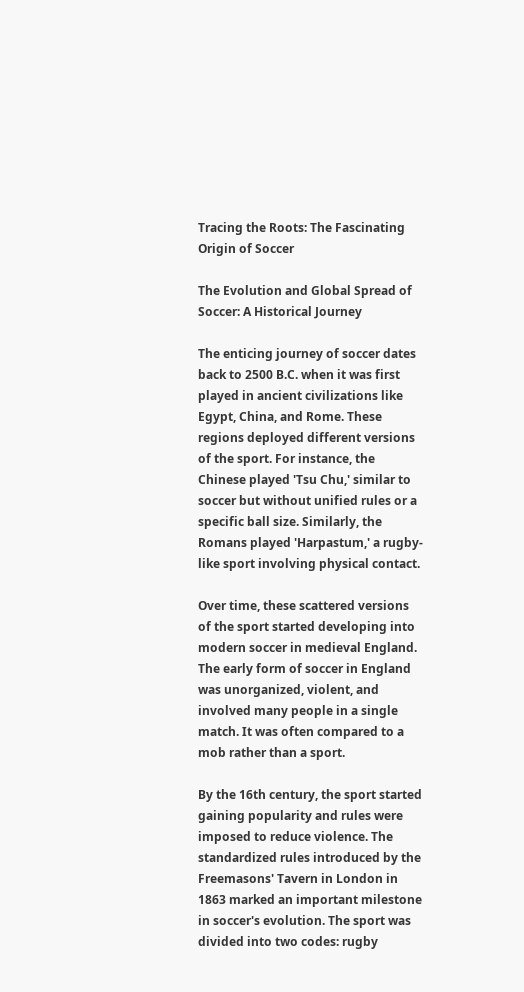Tracing the Roots: The Fascinating Origin of Soccer

The Evolution and Global Spread of Soccer: A Historical Journey

The enticing journey of soccer dates back to 2500 B.C. when it was first played in ancient civilizations like Egypt, China, and Rome. These regions deployed different versions of the sport. For instance, the Chinese played 'Tsu Chu,' similar to soccer but without unified rules or a specific ball size. Similarly, the Romans played 'Harpastum,' a rugby-like sport involving physical contact.

Over time, these scattered versions of the sport started developing into modern soccer in medieval England. The early form of soccer in England was unorganized, violent, and involved many people in a single match. It was often compared to a mob rather than a sport.

By the 16th century, the sport started gaining popularity and rules were imposed to reduce violence. The standardized rules introduced by the Freemasons' Tavern in London in 1863 marked an important milestone in soccer's evolution. The sport was divided into two codes: rugby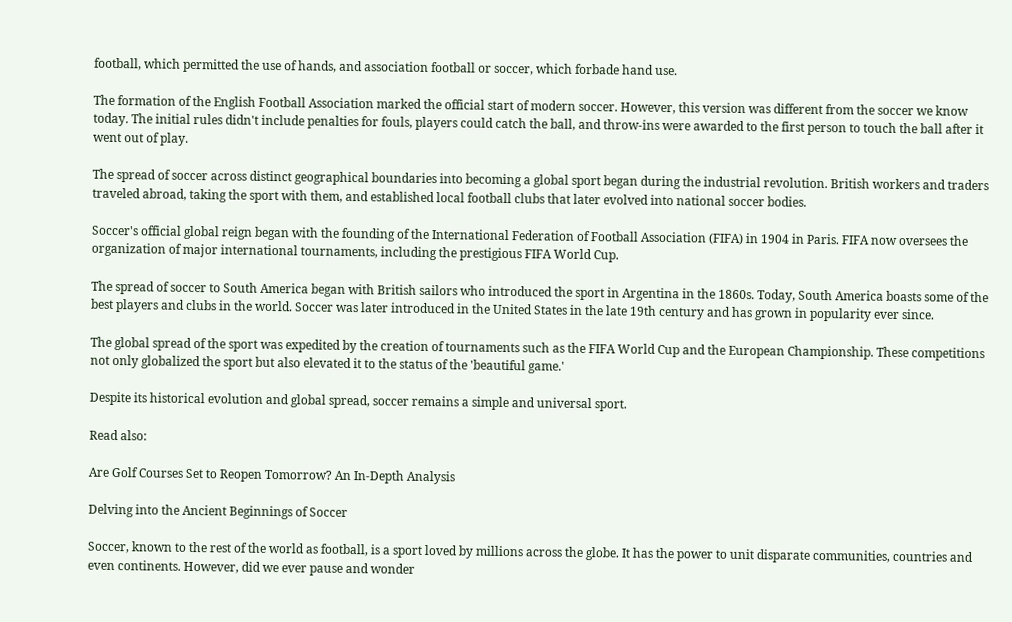football, which permitted the use of hands, and association football or soccer, which forbade hand use.

The formation of the English Football Association marked the official start of modern soccer. However, this version was different from the soccer we know today. The initial rules didn't include penalties for fouls, players could catch the ball, and throw-ins were awarded to the first person to touch the ball after it went out of play.

The spread of soccer across distinct geographical boundaries into becoming a global sport began during the industrial revolution. British workers and traders traveled abroad, taking the sport with them, and established local football clubs that later evolved into national soccer bodies.

Soccer's official global reign began with the founding of the International Federation of Football Association (FIFA) in 1904 in Paris. FIFA now oversees the organization of major international tournaments, including the prestigious FIFA World Cup.

The spread of soccer to South America began with British sailors who introduced the sport in Argentina in the 1860s. Today, South America boasts some of the best players and clubs in the world. Soccer was later introduced in the United States in the late 19th century and has grown in popularity ever since.

The global spread of the sport was expedited by the creation of tournaments such as the FIFA World Cup and the European Championship. These competitions not only globalized the sport but also elevated it to the status of the 'beautiful game.'

Despite its historical evolution and global spread, soccer remains a simple and universal sport.

Read also:

Are Golf Courses Set to Reopen Tomorrow? An In-Depth Analysis

Delving into the Ancient Beginnings of Soccer

Soccer, known to the rest of the world as football, is a sport loved by millions across the globe. It has the power to unit disparate communities, countries and even continents. However, did we ever pause and wonder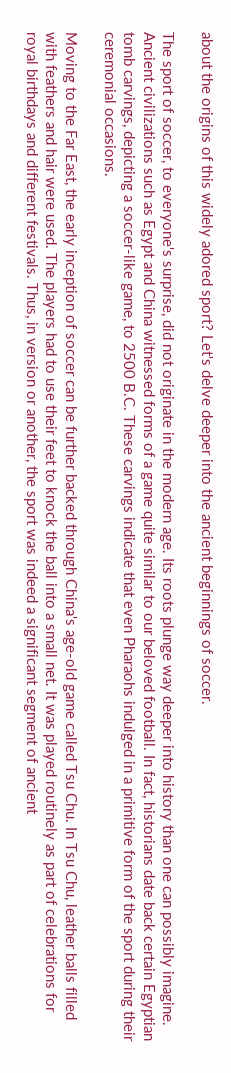about the origins of this widely adored sport? Let's delve deeper into the ancient beginnings of soccer.

The sport of soccer, to everyone's surprise, did not originate in the modern age. Its roots plunge way deeper into history than one can possibly imagine. Ancient civilizations such as Egypt and China witnessed forms of a game quite similar to our beloved football. In fact, historians date back certain Egyptian tomb carvings, depicting a soccer-like game, to 2500 B.C. These carvings indicate that even Pharaohs indulged in a primitive form of the sport during their ceremonial occasions.

Moving to the Far East, the early inception of soccer can be further backed through China's age-old game called Tsu Chu. In Tsu Chu, leather balls filled with feathers and hair were used. The players had to use their feet to knock the ball into a small net. It was played routinely as part of celebrations for royal birthdays and different festivals. Thus, in version or another, the sport was indeed a significant segment of ancient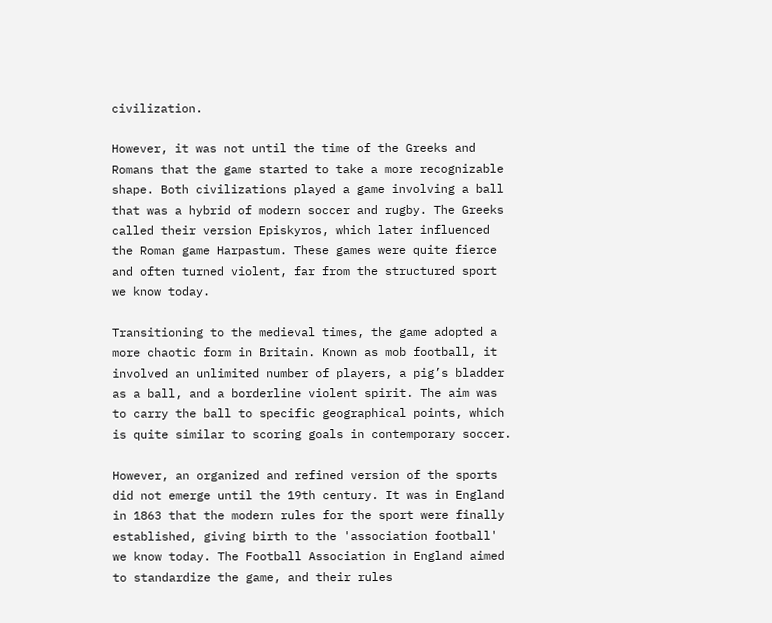civilization.

However, it was not until the time of the Greeks and Romans that the game started to take a more recognizable shape. Both civilizations played a game involving a ball that was a hybrid of modern soccer and rugby. The Greeks called their version Episkyros, which later influenced the Roman game Harpastum. These games were quite fierce and often turned violent, far from the structured sport we know today.

Transitioning to the medieval times, the game adopted a more chaotic form in Britain. Known as mob football, it involved an unlimited number of players, a pig’s bladder as a ball, and a borderline violent spirit. The aim was to carry the ball to specific geographical points, which is quite similar to scoring goals in contemporary soccer.

However, an organized and refined version of the sports did not emerge until the 19th century. It was in England in 1863 that the modern rules for the sport were finally established, giving birth to the 'association football' we know today. The Football Association in England aimed to standardize the game, and their rules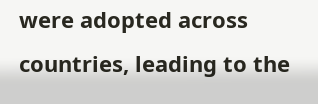were adopted across countries, leading to the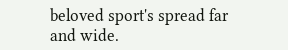beloved sport's spread far and wide.